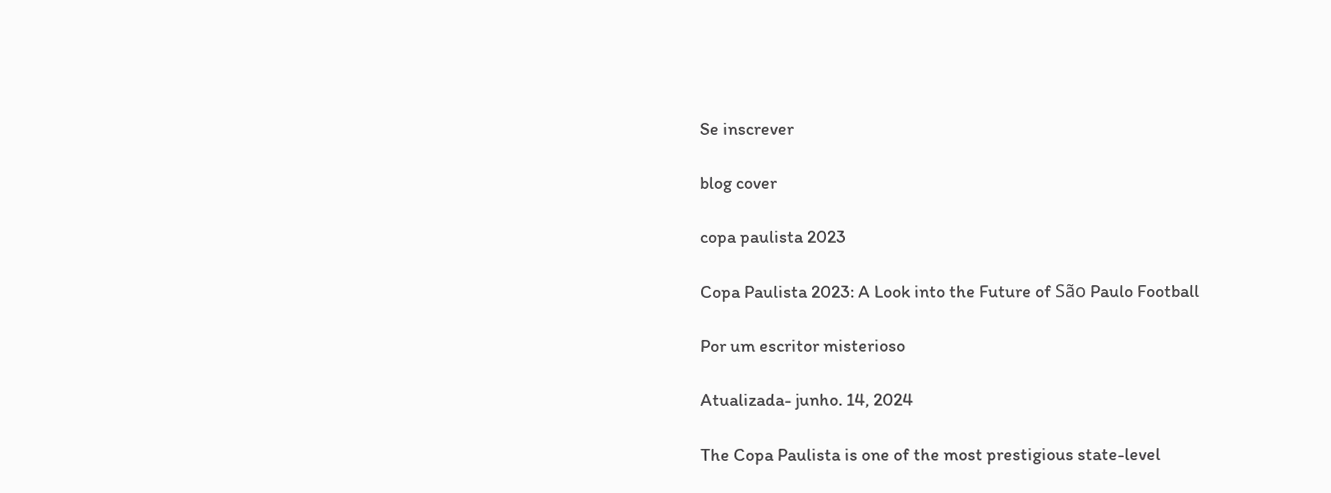Se inscrever

blog cover

copa paulista 2023

Copa Paulista 2023: A Look into the Future of São Paulo Football

Por um escritor misterioso

Atualizada- junho. 14, 2024

The Copa Paulista is one of the most prestigious state-level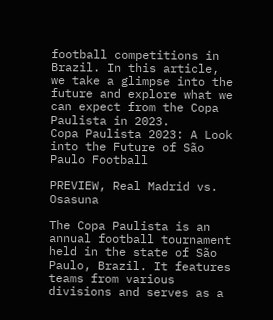football competitions in Brazil. In this article, we take a glimpse into the future and explore what we can expect from the Copa Paulista in 2023.
Copa Paulista 2023: A Look into the Future of São Paulo Football

PREVIEW, Real Madrid vs. Osasuna

The Copa Paulista is an annual football tournament held in the state of São Paulo, Brazil. It features teams from various divisions and serves as a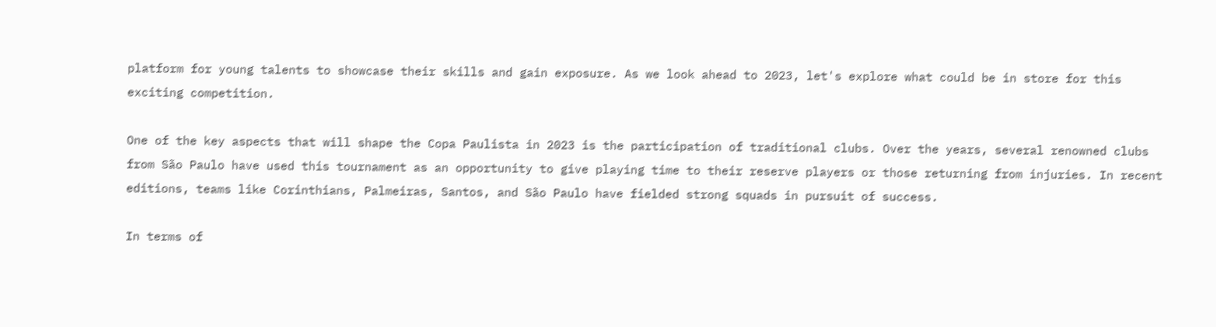platform for young talents to showcase their skills and gain exposure. As we look ahead to 2023, let's explore what could be in store for this exciting competition.

One of the key aspects that will shape the Copa Paulista in 2023 is the participation of traditional clubs. Over the years, several renowned clubs from São Paulo have used this tournament as an opportunity to give playing time to their reserve players or those returning from injuries. In recent editions, teams like Corinthians, Palmeiras, Santos, and São Paulo have fielded strong squads in pursuit of success.

In terms of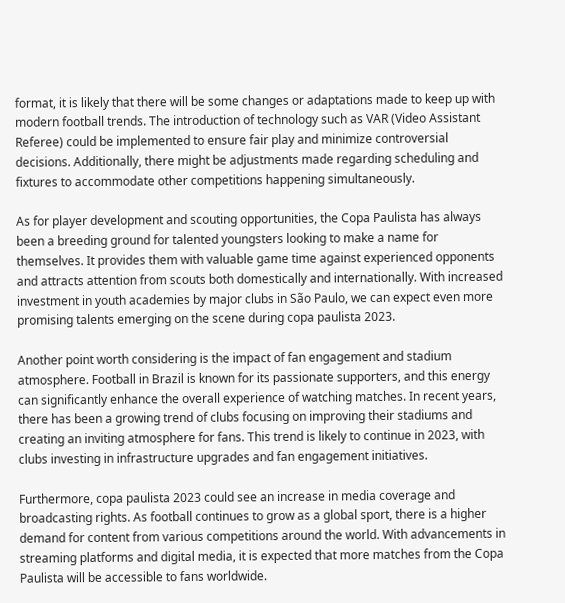format, it is likely that there will be some changes or adaptations made to keep up with modern football trends. The introduction of technology such as VAR (Video Assistant Referee) could be implemented to ensure fair play and minimize controversial decisions. Additionally, there might be adjustments made regarding scheduling and fixtures to accommodate other competitions happening simultaneously.

As for player development and scouting opportunities, the Copa Paulista has always been a breeding ground for talented youngsters looking to make a name for themselves. It provides them with valuable game time against experienced opponents and attracts attention from scouts both domestically and internationally. With increased investment in youth academies by major clubs in São Paulo, we can expect even more promising talents emerging on the scene during copa paulista 2023.

Another point worth considering is the impact of fan engagement and stadium atmosphere. Football in Brazil is known for its passionate supporters, and this energy can significantly enhance the overall experience of watching matches. In recent years, there has been a growing trend of clubs focusing on improving their stadiums and creating an inviting atmosphere for fans. This trend is likely to continue in 2023, with clubs investing in infrastructure upgrades and fan engagement initiatives.

Furthermore, copa paulista 2023 could see an increase in media coverage and broadcasting rights. As football continues to grow as a global sport, there is a higher demand for content from various competitions around the world. With advancements in streaming platforms and digital media, it is expected that more matches from the Copa Paulista will be accessible to fans worldwide.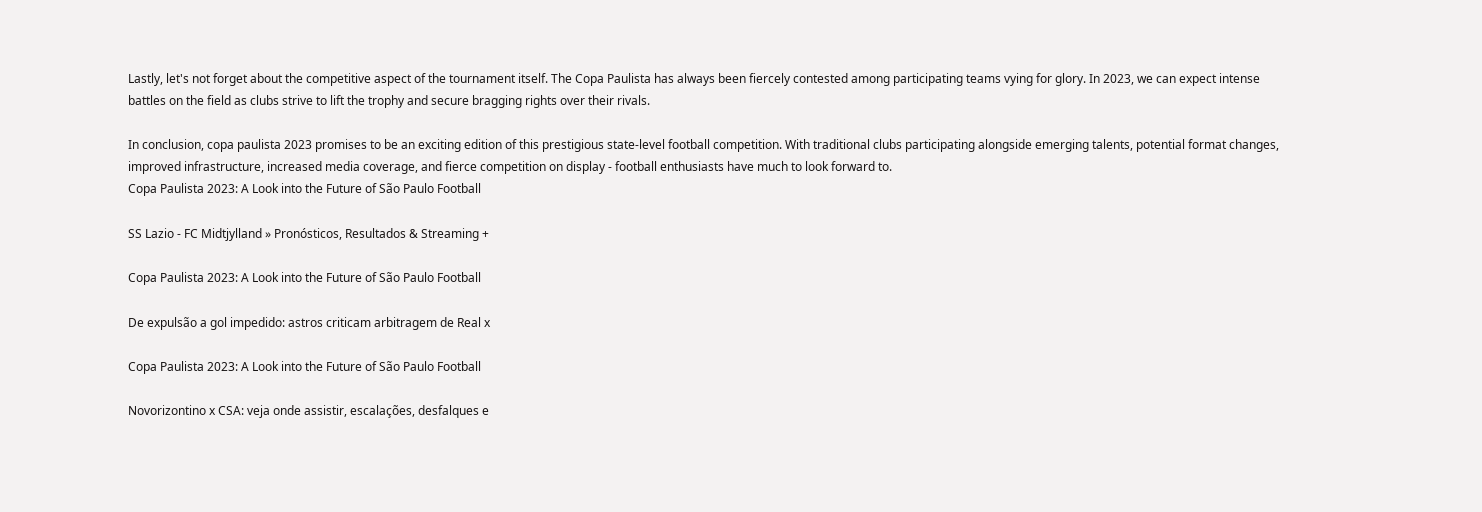Lastly, let's not forget about the competitive aspect of the tournament itself. The Copa Paulista has always been fiercely contested among participating teams vying for glory. In 2023, we can expect intense battles on the field as clubs strive to lift the trophy and secure bragging rights over their rivals.

In conclusion, copa paulista 2023 promises to be an exciting edition of this prestigious state-level football competition. With traditional clubs participating alongside emerging talents, potential format changes, improved infrastructure, increased media coverage, and fierce competition on display - football enthusiasts have much to look forward to.
Copa Paulista 2023: A Look into the Future of São Paulo Football

SS Lazio - FC Midtjylland » Pronósticos, Resultados & Streaming +

Copa Paulista 2023: A Look into the Future of São Paulo Football

De expulsão a gol impedido: astros criticam arbitragem de Real x

Copa Paulista 2023: A Look into the Future of São Paulo Football

Novorizontino x CSA: veja onde assistir, escalações, desfalques e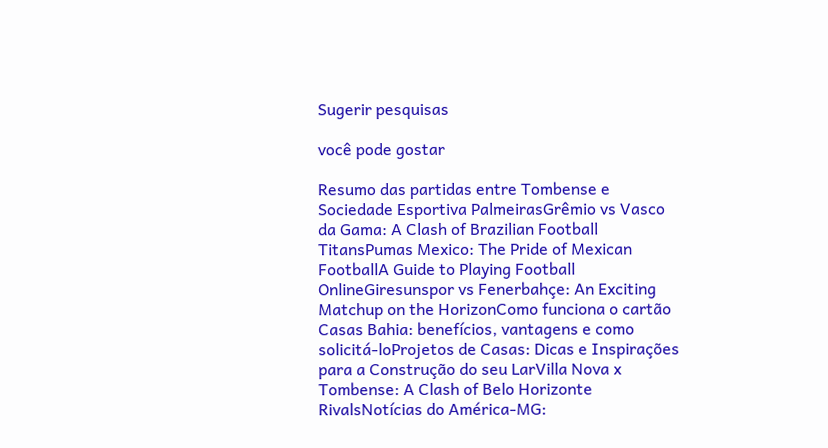Sugerir pesquisas

você pode gostar

Resumo das partidas entre Tombense e Sociedade Esportiva PalmeirasGrêmio vs Vasco da Gama: A Clash of Brazilian Football TitansPumas Mexico: The Pride of Mexican FootballA Guide to Playing Football OnlineGiresunspor vs Fenerbahçe: An Exciting Matchup on the HorizonComo funciona o cartão Casas Bahia: benefícios, vantagens e como solicitá-loProjetos de Casas: Dicas e Inspirações para a Construção do seu LarVilla Nova x Tombense: A Clash of Belo Horizonte RivalsNotícias do América-MG: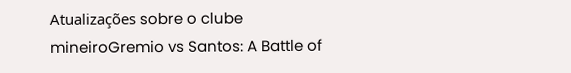Atualizações sobre o clube mineiroGremio vs Santos: A Battle of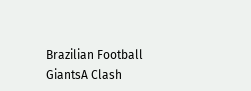Brazilian Football GiantsA Clash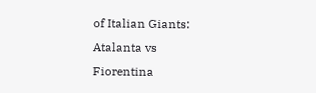of Italian Giants: Atalanta vs Fiorentina